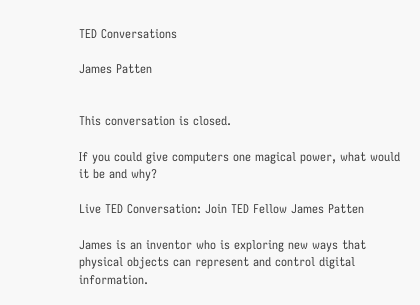TED Conversations

James Patten


This conversation is closed.

If you could give computers one magical power, what would it be and why?

Live TED Conversation: Join TED Fellow James Patten

James is an inventor who is exploring new ways that physical objects can represent and control digital information.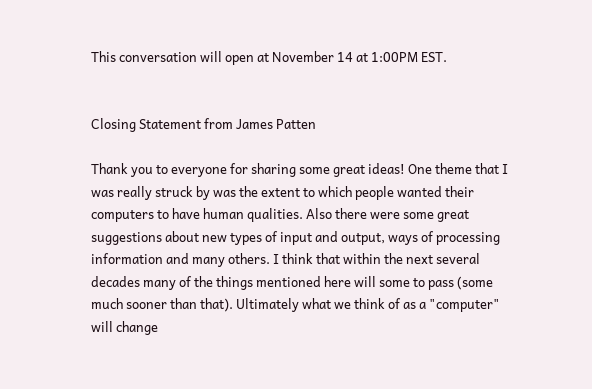This conversation will open at November 14 at 1:00PM EST.


Closing Statement from James Patten

Thank you to everyone for sharing some great ideas! One theme that I was really struck by was the extent to which people wanted their computers to have human qualities. Also there were some great suggestions about new types of input and output, ways of processing information and many others. I think that within the next several decades many of the things mentioned here will some to pass (some much sooner than that). Ultimately what we think of as a "computer" will change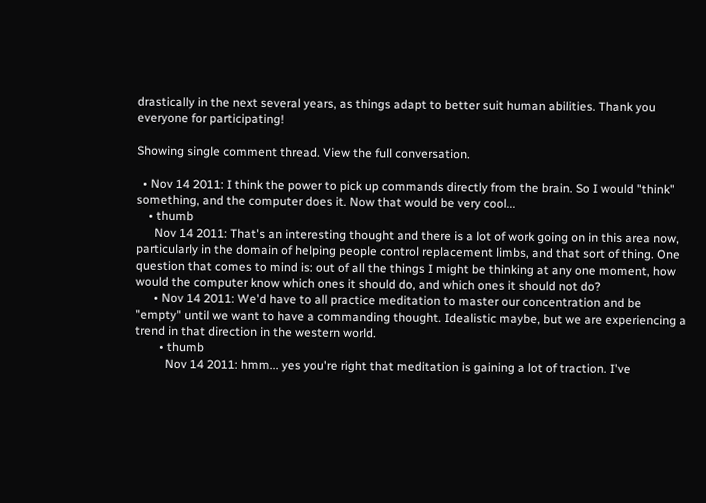drastically in the next several years, as things adapt to better suit human abilities. Thank you everyone for participating!

Showing single comment thread. View the full conversation.

  • Nov 14 2011: I think the power to pick up commands directly from the brain. So I would "think" something, and the computer does it. Now that would be very cool...
    • thumb
      Nov 14 2011: That's an interesting thought and there is a lot of work going on in this area now, particularly in the domain of helping people control replacement limbs, and that sort of thing. One question that comes to mind is: out of all the things I might be thinking at any one moment, how would the computer know which ones it should do, and which ones it should not do?
      • Nov 14 2011: We'd have to all practice meditation to master our concentration and be "empty" until we want to have a commanding thought. Idealistic maybe, but we are experiencing a trend in that direction in the western world.
        • thumb
          Nov 14 2011: hmm... yes you're right that meditation is gaining a lot of traction. I've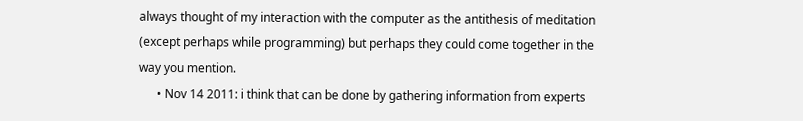always thought of my interaction with the computer as the antithesis of meditation (except perhaps while programming) but perhaps they could come together in the way you mention.
      • Nov 14 2011: i think that can be done by gathering information from experts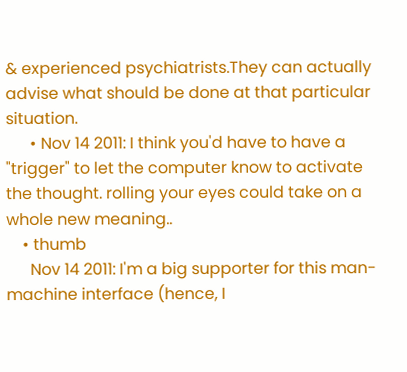& experienced psychiatrists.They can actually advise what should be done at that particular situation.
      • Nov 14 2011: I think you'd have to have a "trigger" to let the computer know to activate the thought. rolling your eyes could take on a whole new meaning..
    • thumb
      Nov 14 2011: I'm a big supporter for this man-machine interface (hence, I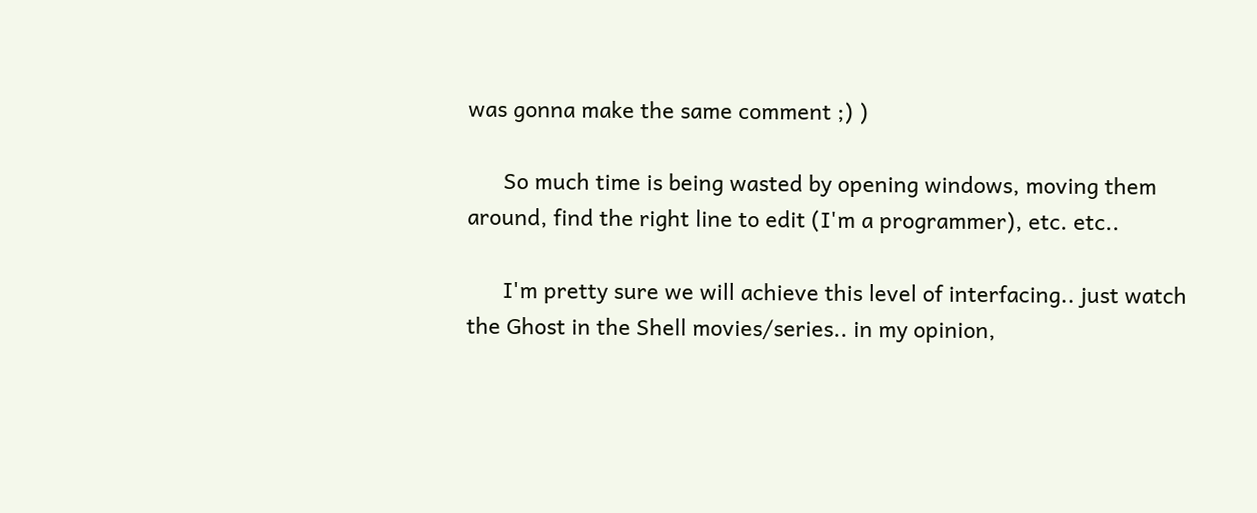was gonna make the same comment ;) )

      So much time is being wasted by opening windows, moving them around, find the right line to edit (I'm a programmer), etc. etc..

      I'm pretty sure we will achieve this level of interfacing.. just watch the Ghost in the Shell movies/series.. in my opinion,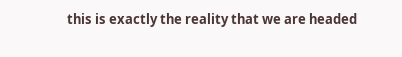this is exactly the reality that we are headed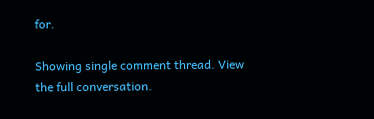for.

Showing single comment thread. View the full conversation.